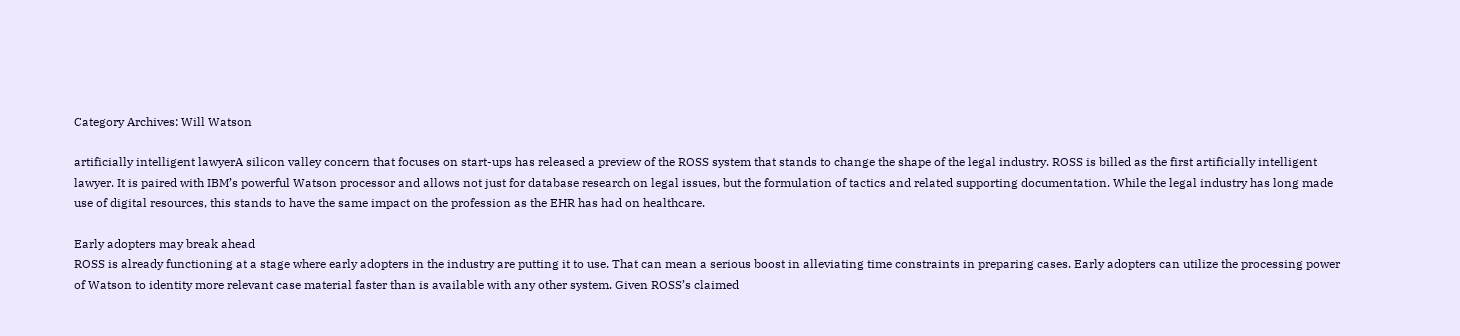Category Archives: Will Watson

artificially intelligent lawyerA silicon valley concern that focuses on start-ups has released a preview of the ROSS system that stands to change the shape of the legal industry. ROSS is billed as the first artificially intelligent lawyer. It is paired with IBM’s powerful Watson processor and allows not just for database research on legal issues, but the formulation of tactics and related supporting documentation. While the legal industry has long made use of digital resources, this stands to have the same impact on the profession as the EHR has had on healthcare.

Early adopters may break ahead
ROSS is already functioning at a stage where early adopters in the industry are putting it to use. That can mean a serious boost in alleviating time constraints in preparing cases. Early adopters can utilize the processing power of Watson to identity more relevant case material faster than is available with any other system. Given ROSS’s claimed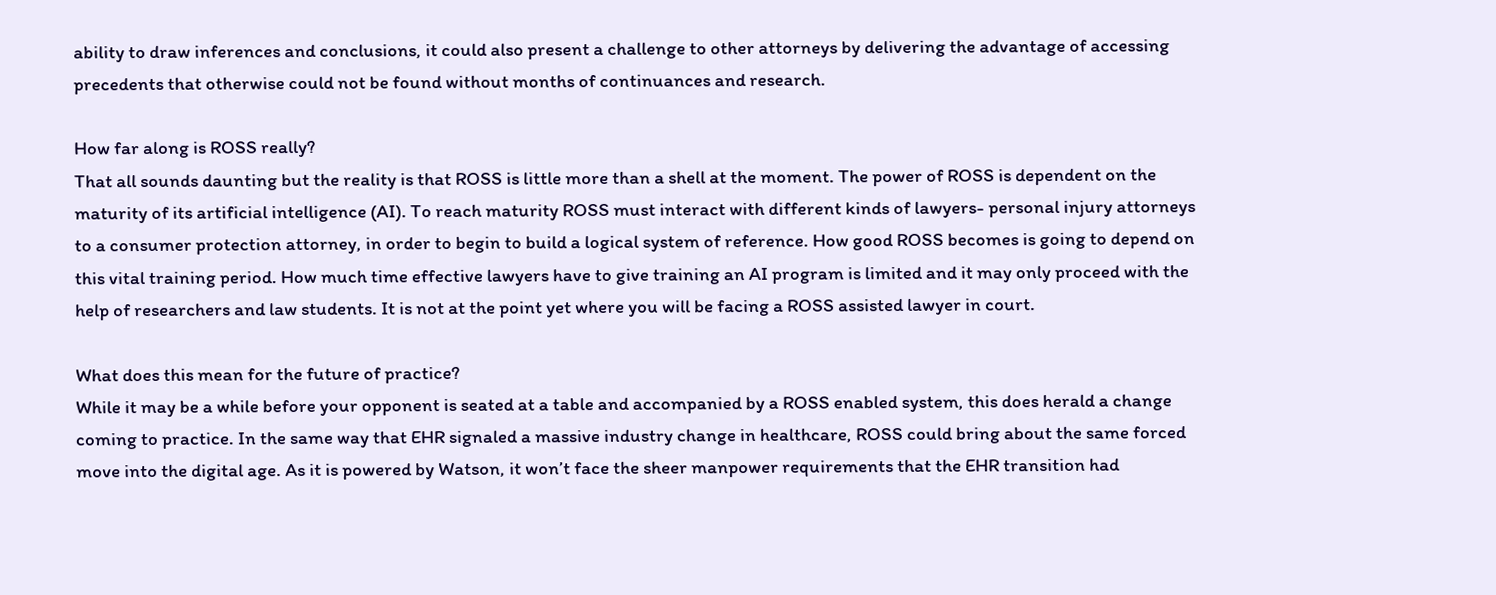ability to draw inferences and conclusions, it could also present a challenge to other attorneys by delivering the advantage of accessing precedents that otherwise could not be found without months of continuances and research.

How far along is ROSS really?
That all sounds daunting but the reality is that ROSS is little more than a shell at the moment. The power of ROSS is dependent on the maturity of its artificial intelligence (AI). To reach maturity ROSS must interact with different kinds of lawyers- personal injury attorneys to a consumer protection attorney, in order to begin to build a logical system of reference. How good ROSS becomes is going to depend on this vital training period. How much time effective lawyers have to give training an AI program is limited and it may only proceed with the help of researchers and law students. It is not at the point yet where you will be facing a ROSS assisted lawyer in court.

What does this mean for the future of practice?
While it may be a while before your opponent is seated at a table and accompanied by a ROSS enabled system, this does herald a change coming to practice. In the same way that EHR signaled a massive industry change in healthcare, ROSS could bring about the same forced move into the digital age. As it is powered by Watson, it won’t face the sheer manpower requirements that the EHR transition had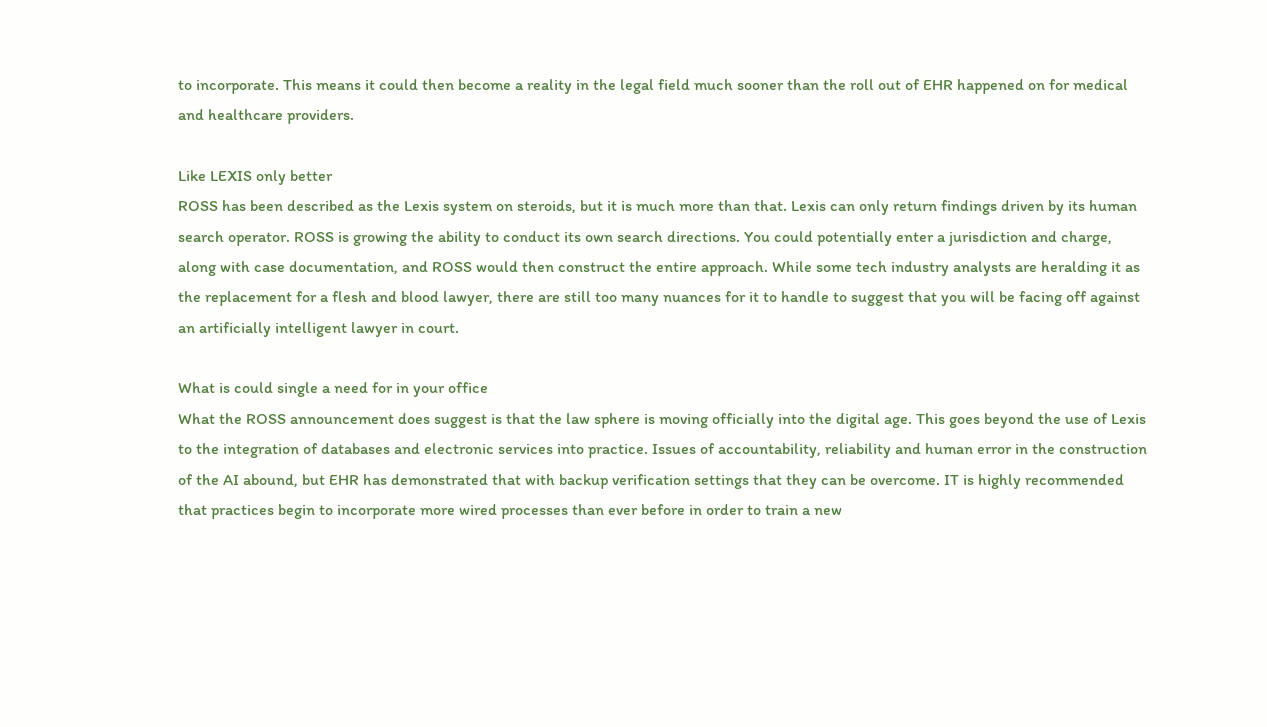to incorporate. This means it could then become a reality in the legal field much sooner than the roll out of EHR happened on for medical and healthcare providers.

Like LEXIS only better
ROSS has been described as the Lexis system on steroids, but it is much more than that. Lexis can only return findings driven by its human search operator. ROSS is growing the ability to conduct its own search directions. You could potentially enter a jurisdiction and charge, along with case documentation, and ROSS would then construct the entire approach. While some tech industry analysts are heralding it as the replacement for a flesh and blood lawyer, there are still too many nuances for it to handle to suggest that you will be facing off against an artificially intelligent lawyer in court.

What is could single a need for in your office
What the ROSS announcement does suggest is that the law sphere is moving officially into the digital age. This goes beyond the use of Lexis to the integration of databases and electronic services into practice. Issues of accountability, reliability and human error in the construction of the AI abound, but EHR has demonstrated that with backup verification settings that they can be overcome. IT is highly recommended that practices begin to incorporate more wired processes than ever before in order to train a new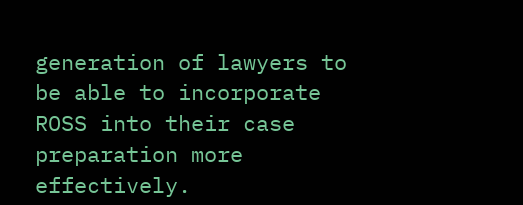generation of lawyers to be able to incorporate ROSS into their case preparation more effectively.